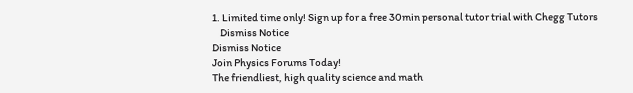1. Limited time only! Sign up for a free 30min personal tutor trial with Chegg Tutors
    Dismiss Notice
Dismiss Notice
Join Physics Forums Today!
The friendliest, high quality science and math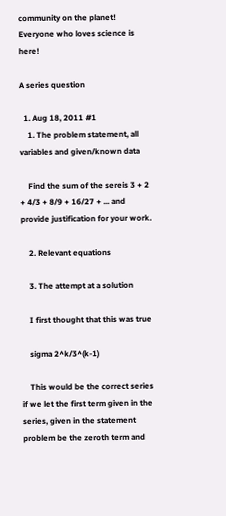community on the planet! Everyone who loves science is here!

A series question

  1. Aug 18, 2011 #1
    1. The problem statement, all variables and given/known data

    Find the sum of the sereis 3 + 2 + 4/3 + 8/9 + 16/27 + ... and provide justification for your work.

    2. Relevant equations

    3. The attempt at a solution

    I first thought that this was true

    sigma 2^k/3^(k-1)

    This would be the correct series if we let the first term given in the series, given in the statement problem be the zeroth term and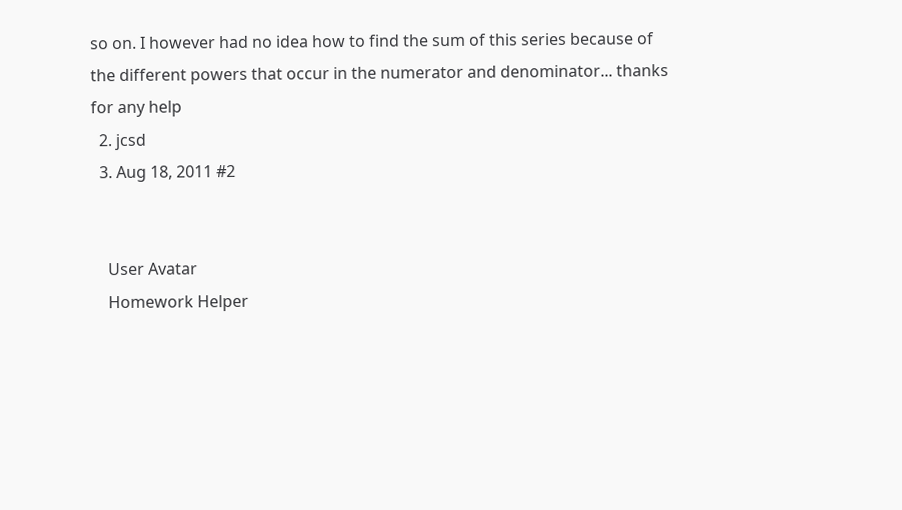so on. I however had no idea how to find the sum of this series because of the different powers that occur in the numerator and denominator... thanks for any help
  2. jcsd
  3. Aug 18, 2011 #2


    User Avatar
    Homework Helper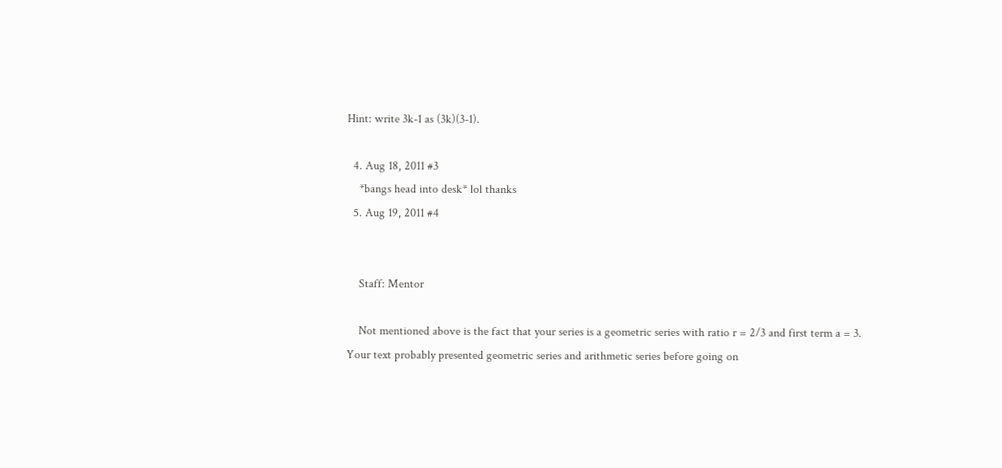Hint: write 3k-1 as (3k)(3-1).

  4. Aug 18, 2011 #3
    *bangs head into desk* lol thanks
  5. Aug 19, 2011 #4


    Staff: Mentor

    Not mentioned above is the fact that your series is a geometric series with ratio r = 2/3 and first term a = 3. Your text probably presented geometric series and arithmetic series before going on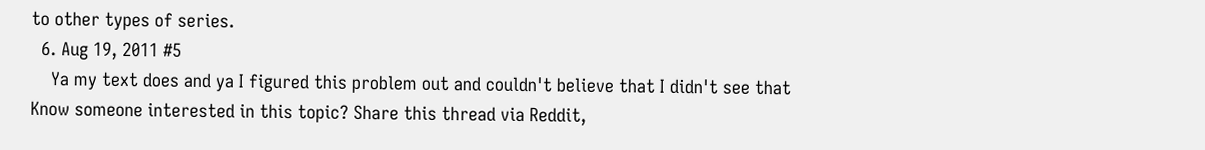to other types of series.
  6. Aug 19, 2011 #5
    Ya my text does and ya I figured this problem out and couldn't believe that I didn't see that
Know someone interested in this topic? Share this thread via Reddit,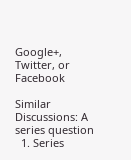Google+, Twitter, or Facebook

Similar Discussions: A series question
  1. Series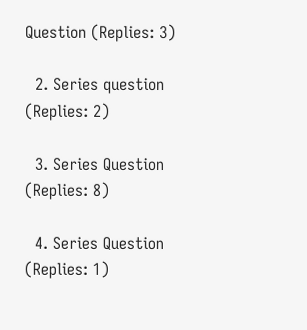Question (Replies: 3)

  2. Series question (Replies: 2)

  3. Series Question (Replies: 8)

  4. Series Question (Replies: 1)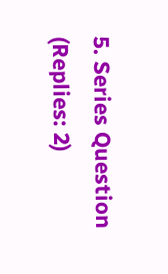5. Series Question (Replies: 2)